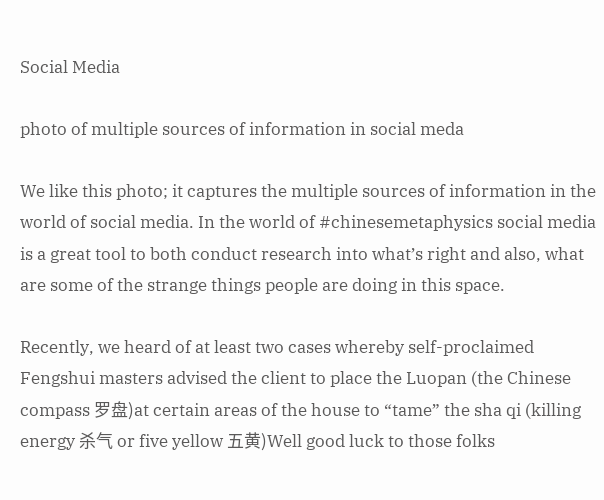Social Media

photo of multiple sources of information in social meda

We like this photo; it captures the multiple sources of information in the world of social media. In the world of #chinesemetaphysics social media is a great tool to both conduct research into what’s right and also, what are some of the strange things people are doing in this space.

Recently, we heard of at least two cases whereby self-proclaimed Fengshui masters advised the client to place the Luopan (the Chinese compass 罗盘)at certain areas of the house to “tame” the sha qi (killing energy 杀气 or five yellow 五黄)Well good luck to those folks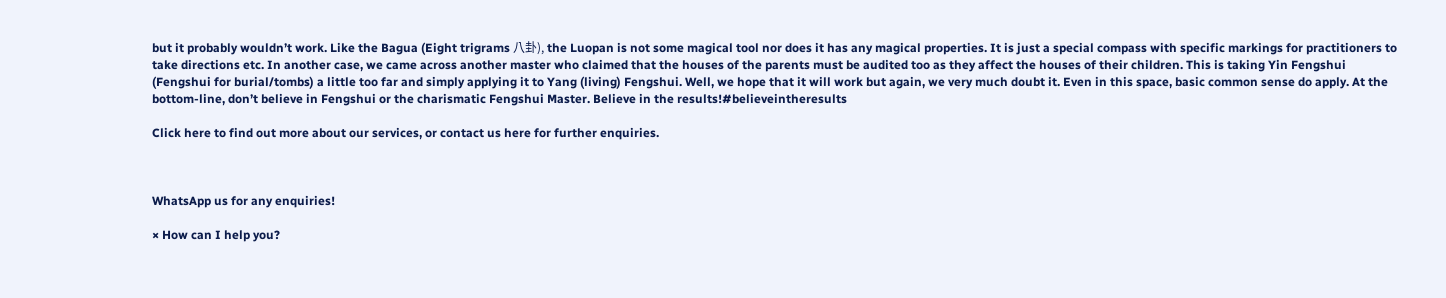but it probably wouldn’t work. Like the Bagua (Eight trigrams 八卦), the Luopan is not some magical tool nor does it has any magical properties. It is just a special compass with specific markings for practitioners to take directions etc. In another case, we came across another master who claimed that the houses of the parents must be audited too as they affect the houses of their children. This is taking Yin Fengshui (Fengshui for burial/tombs) a little too far and simply applying it to Yang (living) Fengshui. Well, we hope that it will work but again, we very much doubt it. Even in this space, basic common sense do apply. At the bottom-line, don’t believe in Fengshui or the charismatic Fengshui Master. Believe in the results!#believeintheresults

Click here to find out more about our services, or contact us here for further enquiries.



WhatsApp us for any enquiries!

× How can I help you?